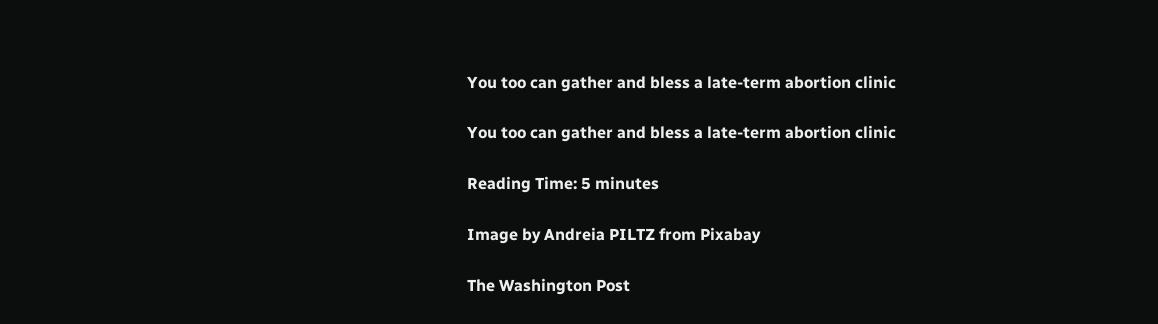You too can gather and bless a late-term abortion clinic

You too can gather and bless a late-term abortion clinic

Reading Time: 5 minutes

Image by Andreia PILTZ from Pixabay

The Washington Post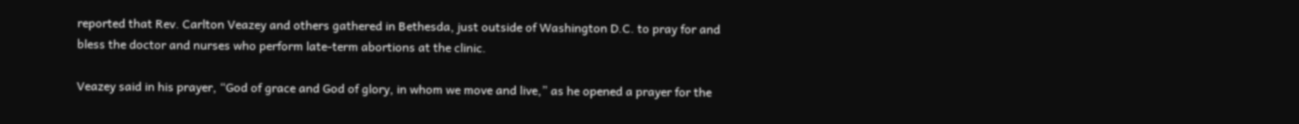reported that Rev. Carlton Veazey and others gathered in Bethesda, just outside of Washington D.C. to pray for and bless the doctor and nurses who perform late-term abortions at the clinic.

Veazey said in his prayer, “God of grace and God of glory, in whom we move and live,” as he opened a prayer for the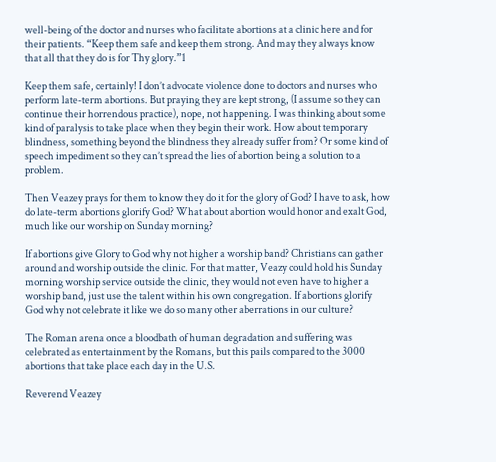well-being of the doctor and nurses who facilitate abortions at a clinic here and for their patients. “Keep them safe and keep them strong. And may they always know that all that they do is for Thy glory.”1

Keep them safe, certainly! I don’t advocate violence done to doctors and nurses who perform late-term abortions. But praying they are kept strong, (I assume so they can continue their horrendous practice), nope, not happening. I was thinking about some kind of paralysis to take place when they begin their work. How about temporary blindness, something beyond the blindness they already suffer from? Or some kind of speech impediment so they can’t spread the lies of abortion being a solution to a problem.

Then Veazey prays for them to know they do it for the glory of God? I have to ask, how do late-term abortions glorify God? What about abortion would honor and exalt God, much like our worship on Sunday morning?

If abortions give Glory to God why not higher a worship band? Christians can gather around and worship outside the clinic. For that matter, Veazy could hold his Sunday morning worship service outside the clinic, they would not even have to higher a worship band, just use the talent within his own congregation. If abortions glorify God why not celebrate it like we do so many other aberrations in our culture?

The Roman arena once a bloodbath of human degradation and suffering was celebrated as entertainment by the Romans, but this pails compared to the 3000 abortions that take place each day in the U.S.

Reverend Veazey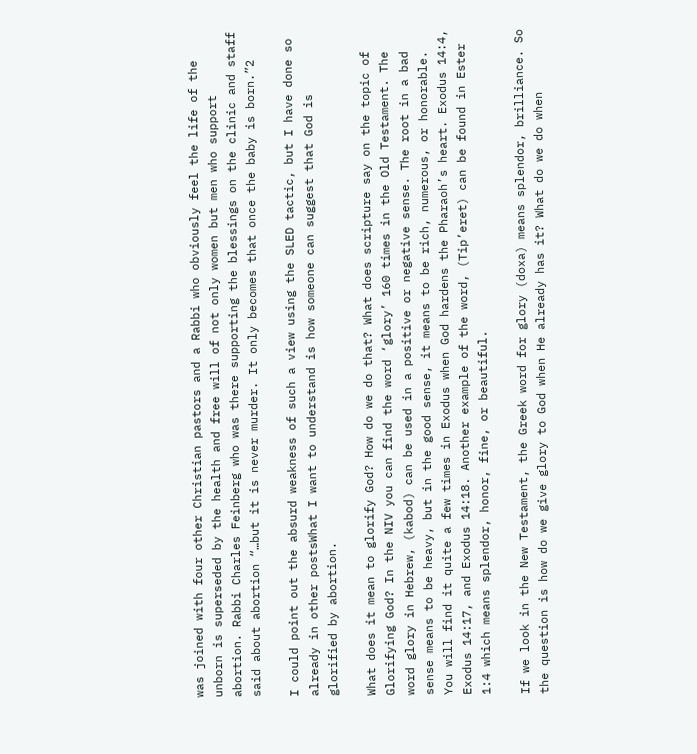was joined with four other Christian pastors and a Rabbi who obviously feel the life of the unborn is superseded by the health and free will of not only women but men who support abortion. Rabbi Charles Feinberg who was there supporting the blessings on the clinic and staff said about abortion “…but it is never murder. It only becomes that once the baby is born.”2

I could point out the absurd weakness of such a view using the SLED tactic, but I have done so already in other postsWhat I want to understand is how someone can suggest that God is glorified by abortion.

What does it mean to glorify God? How do we do that? What does scripture say on the topic of Glorifying God? In the NIV you can find the word ‘glory’ 160 times in the Old Testament. The word glory in Hebrew, (kabod) can be used in a positive or negative sense. The root in a bad sense means to be heavy, but in the good sense, it means to be rich, numerous, or honorable. You will find it quite a few times in Exodus when God hardens the Pharaoh’s heart. Exodus 14:4, Exodus 14:17, and Exodus 14:18. Another example of the word, (Tip’eret) can be found in Ester 1:4 which means splendor, honor, fine, or beautiful.

If we look in the New Testament, the Greek word for glory (doxa) means splendor, brilliance. So the question is how do we give glory to God when He already has it? What do we do when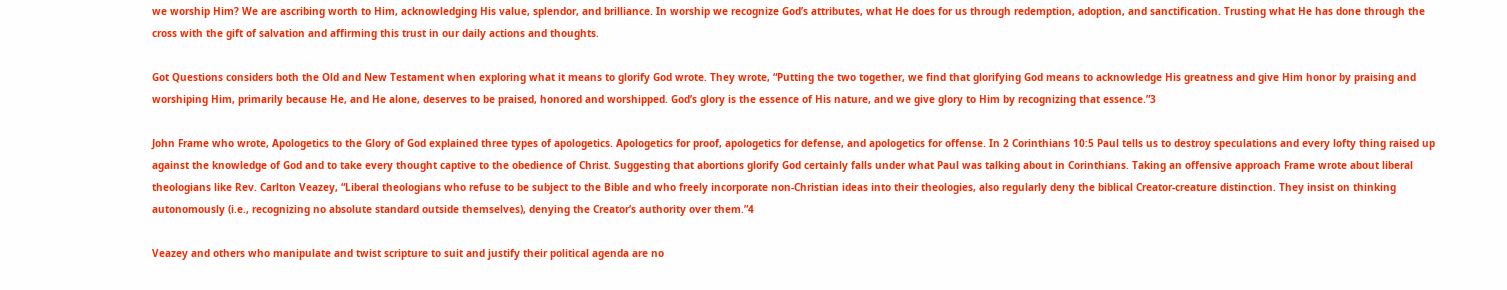we worship Him? We are ascribing worth to Him, acknowledging His value, splendor, and brilliance. In worship we recognize God’s attributes, what He does for us through redemption, adoption, and sanctification. Trusting what He has done through the cross with the gift of salvation and affirming this trust in our daily actions and thoughts.

Got Questions considers both the Old and New Testament when exploring what it means to glorify God wrote. They wrote, “Putting the two together, we find that glorifying God means to acknowledge His greatness and give Him honor by praising and worshiping Him, primarily because He, and He alone, deserves to be praised, honored and worshipped. God’s glory is the essence of His nature, and we give glory to Him by recognizing that essence.”3

John Frame who wrote, Apologetics to the Glory of God explained three types of apologetics. Apologetics for proof, apologetics for defense, and apologetics for offense. In 2 Corinthians 10:5 Paul tells us to destroy speculations and every lofty thing raised up against the knowledge of God and to take every thought captive to the obedience of Christ. Suggesting that abortions glorify God certainly falls under what Paul was talking about in Corinthians. Taking an offensive approach Frame wrote about liberal theologians like Rev. Carlton Veazey, “Liberal theologians who refuse to be subject to the Bible and who freely incorporate non-Christian ideas into their theologies, also regularly deny the biblical Creator-creature distinction. They insist on thinking autonomously (i.e., recognizing no absolute standard outside themselves), denying the Creator’s authority over them.”4

Veazey and others who manipulate and twist scripture to suit and justify their political agenda are no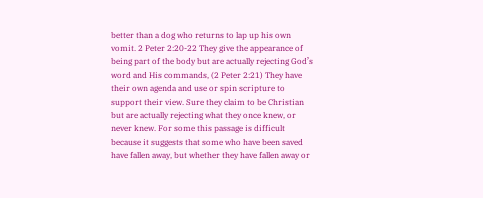better than a dog who returns to lap up his own vomit. 2 Peter 2:20-22 They give the appearance of being part of the body but are actually rejecting God’s word and His commands, (2 Peter 2:21) They have their own agenda and use or spin scripture to support their view. Sure they claim to be Christian but are actually rejecting what they once knew, or never knew. For some this passage is difficult because it suggests that some who have been saved have fallen away, but whether they have fallen away or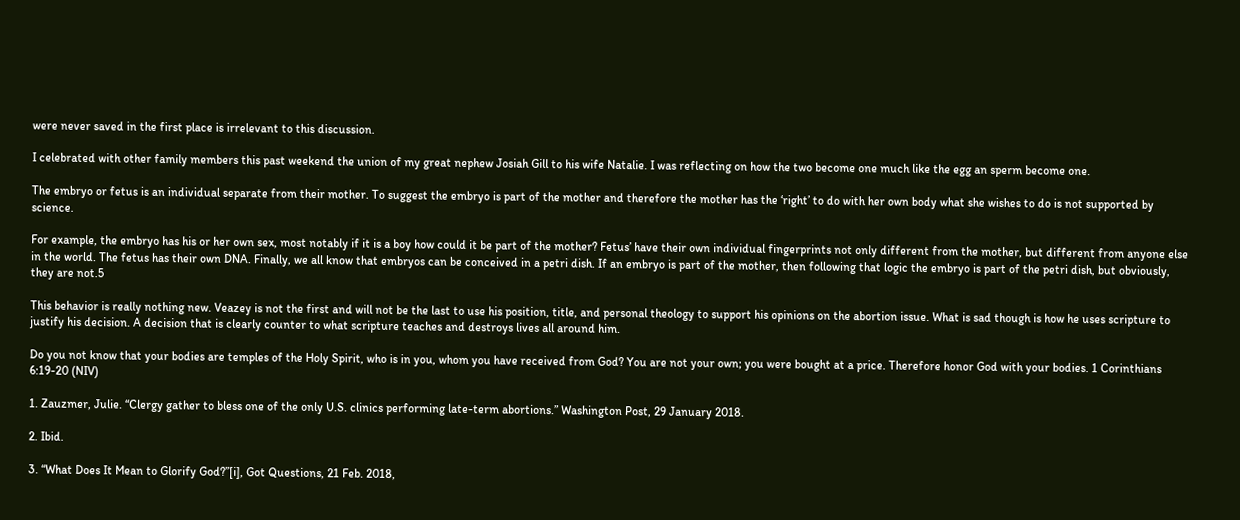were never saved in the first place is irrelevant to this discussion.

I celebrated with other family members this past weekend the union of my great nephew Josiah Gill to his wife Natalie. I was reflecting on how the two become one much like the egg an sperm become one.

The embryo or fetus is an individual separate from their mother. To suggest the embryo is part of the mother and therefore the mother has the ‘right’ to do with her own body what she wishes to do is not supported by science.

For example, the embryo has his or her own sex, most notably if it is a boy how could it be part of the mother? Fetus’ have their own individual fingerprints not only different from the mother, but different from anyone else in the world. The fetus has their own DNA. Finally, we all know that embryos can be conceived in a petri dish. If an embryo is part of the mother, then following that logic the embryo is part of the petri dish, but obviously, they are not.5

This behavior is really nothing new. Veazey is not the first and will not be the last to use his position, title, and personal theology to support his opinions on the abortion issue. What is sad though is how he uses scripture to justify his decision. A decision that is clearly counter to what scripture teaches and destroys lives all around him.

Do you not know that your bodies are temples of the Holy Spirit, who is in you, whom you have received from God? You are not your own; you were bought at a price. Therefore honor God with your bodies. 1 Corinthians 6:19-20 (NIV)

1. Zauzmer, Julie. “Clergy gather to bless one of the only U.S. clinics performing late-term abortions.” Washington Post, 29 January 2018.

2. Ibid.

3. “What Does It Mean to Glorify God?”[i], Got Questions, 21 Feb. 2018,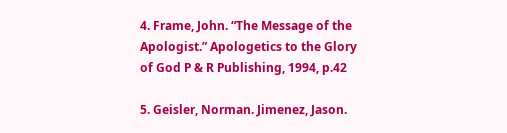4. Frame, John. “The Message of the Apologist.” Apologetics to the Glory of God P & R Publishing, 1994, p.42

5. Geisler, Norman. Jimenez, Jason.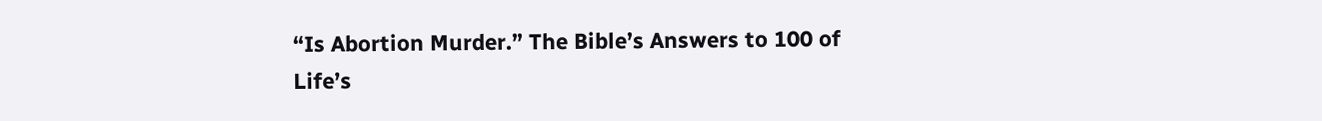“Is Abortion Murder.” The Bible’s Answers to 100 of Life’s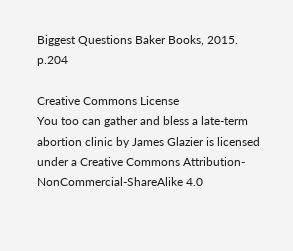Biggest Questions Baker Books, 2015. p.204

Creative Commons License
You too can gather and bless a late-term abortion clinic by James Glazier is licensed under a Creative Commons Attribution-NonCommercial-ShareAlike 4.0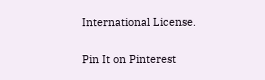International License.

Pin It on Pinterest